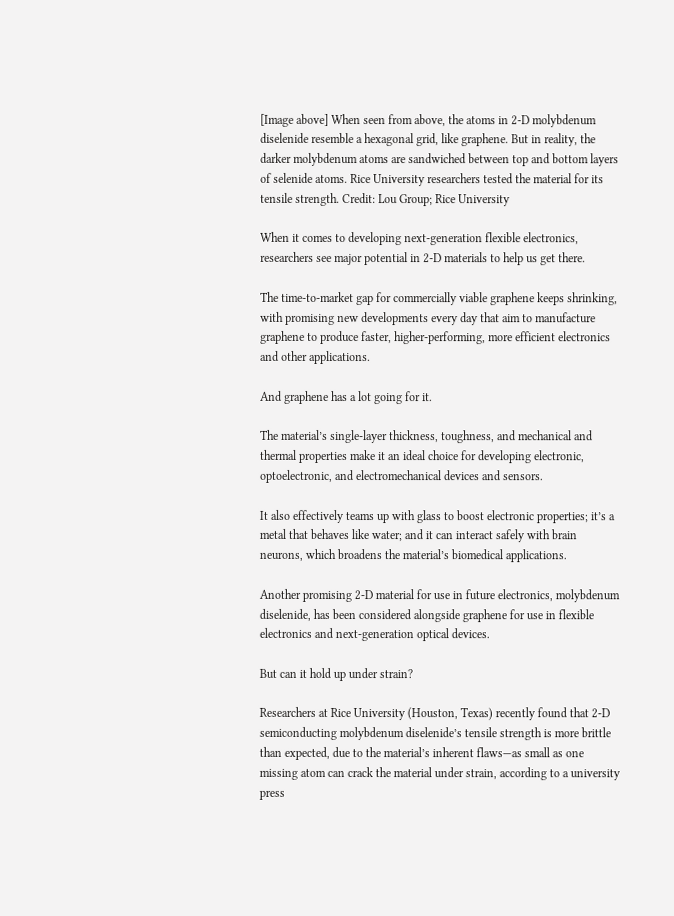[Image above] When seen from above, the atoms in 2-D molybdenum diselenide resemble a hexagonal grid, like graphene. But in reality, the darker molybdenum atoms are sandwiched between top and bottom layers of selenide atoms. Rice University researchers tested the material for its tensile strength. Credit: Lou Group; Rice University

When it comes to developing next-generation flexible electronics, researchers see major potential in 2-D materials to help us get there.

The time-to-market gap for commercially viable graphene keeps shrinking, with promising new developments every day that aim to manufacture graphene to produce faster, higher-performing, more efficient electronics and other applications.

And graphene has a lot going for it.

The material’s single-layer thickness, toughness, and mechanical and thermal properties make it an ideal choice for developing electronic, optoelectronic, and electromechanical devices and sensors.

It also effectively teams up with glass to boost electronic properties; it’s a metal that behaves like water; and it can interact safely with brain neurons, which broadens the material’s biomedical applications.

Another promising 2-D material for use in future electronics, molybdenum diselenide, has been considered alongside graphene for use in flexible electronics and next-generation optical devices.

But can it hold up under strain?

Researchers at Rice University (Houston, Texas) recently found that 2-D semiconducting molybdenum diselenide’s tensile strength is more brittle than expected, due to the material’s inherent flaws—as small as one missing atom can crack the material under strain, according to a university press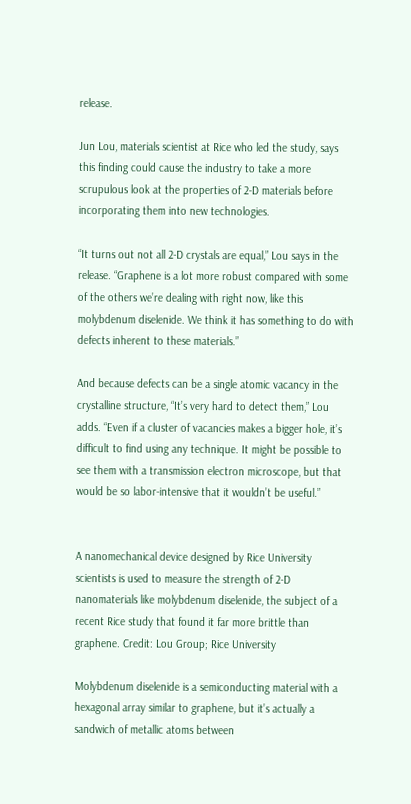release.

Jun Lou, materials scientist at Rice who led the study, says this finding could cause the industry to take a more scrupulous look at the properties of 2-D materials before incorporating them into new technologies.

“It turns out not all 2-D crystals are equal,” Lou says in the release. “Graphene is a lot more robust compared with some of the others we’re dealing with right now, like this molybdenum diselenide. We think it has something to do with defects inherent to these materials.”

And because defects can be a single atomic vacancy in the crystalline structure, “It’s very hard to detect them,” Lou adds. “Even if a cluster of vacancies makes a bigger hole, it’s difficult to find using any technique. It might be possible to see them with a transmission electron microscope, but that would be so labor-intensive that it wouldn’t be useful.”


A nanomechanical device designed by Rice University scientists is used to measure the strength of 2-D nanomaterials like molybdenum diselenide, the subject of a recent Rice study that found it far more brittle than graphene. Credit: Lou Group; Rice University

Molybdenum diselenide is a semiconducting material with a hexagonal array similar to graphene, but it’s actually a sandwich of metallic atoms between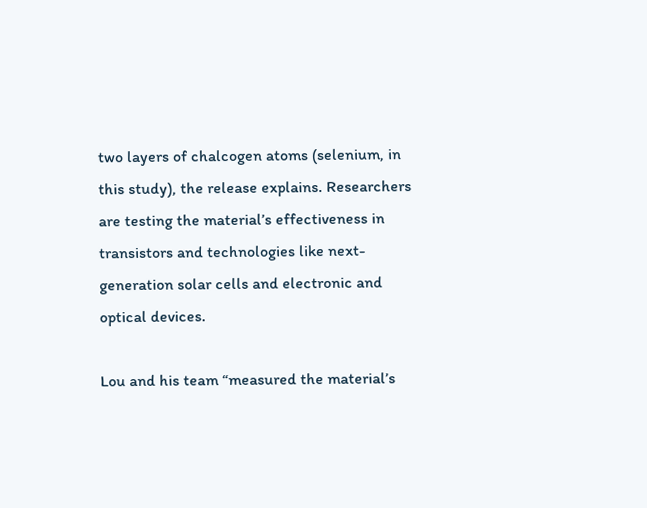two layers of chalcogen atoms (selenium, in this study), the release explains. Researchers are testing the material’s effectiveness in transistors and technologies like next-generation solar cells and electronic and optical devices.

Lou and his team “measured the material’s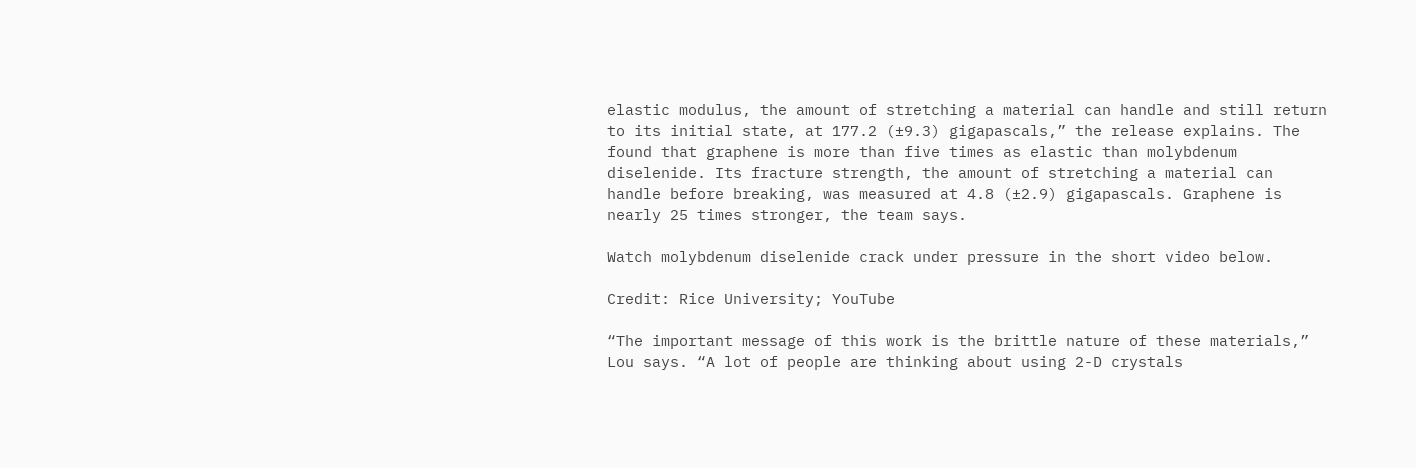elastic modulus, the amount of stretching a material can handle and still return to its initial state, at 177.2 (±9.3) gigapascals,” the release explains. The found that graphene is more than five times as elastic than molybdenum diselenide. Its fracture strength, the amount of stretching a material can handle before breaking, was measured at 4.8 (±2.9) gigapascals. Graphene is nearly 25 times stronger, the team says.

Watch molybdenum diselenide crack under pressure in the short video below.

Credit: Rice University; YouTube

“The important message of this work is the brittle nature of these materials,” Lou says. “A lot of people are thinking about using 2-D crystals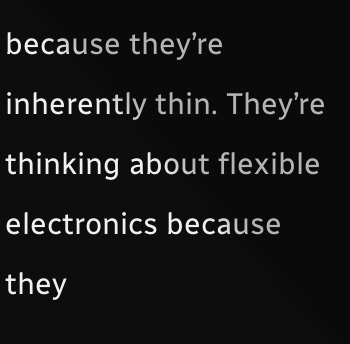because they’re inherently thin. They’re thinking about flexible electronics because they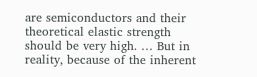are semiconductors and their theoretical elastic strength should be very high. … But in reality, because of the inherent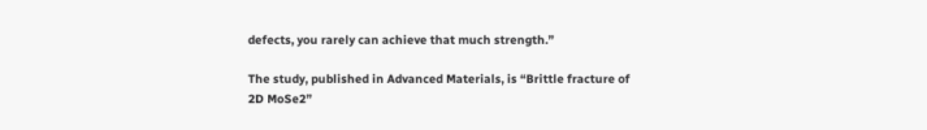defects, you rarely can achieve that much strength.”

The study, published in Advanced Materials, is “Brittle fracture of 2D MoSe2”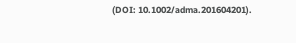(DOI: 10.1002/adma.201604201).